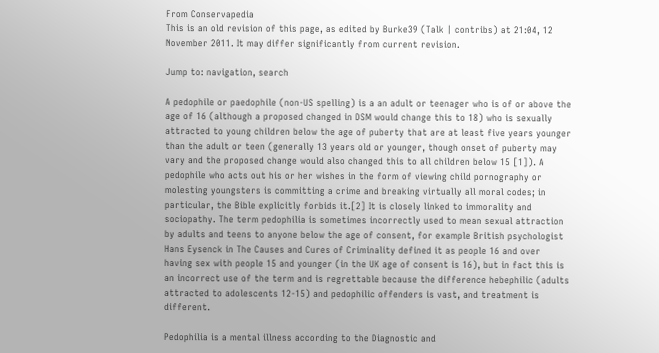From Conservapedia
This is an old revision of this page, as edited by Burke39 (Talk | contribs) at 21:04, 12 November 2011. It may differ significantly from current revision.

Jump to: navigation, search

A pedophile or paedophile (non-US spelling) is a an adult or teenager who is of or above the age of 16 (although a proposed changed in DSM would change this to 18) who is sexually attracted to young children below the age of puberty that are at least five years younger than the adult or teen (generally 13 years old or younger, though onset of puberty may vary and the proposed change would also changed this to all children below 15 [1]). A pedophile who acts out his or her wishes in the form of viewing child pornography or molesting youngsters is committing a crime and breaking virtually all moral codes; in particular, the Bible explicitly forbids it.[2] It is closely linked to immorality and sociopathy. The term pedophilia is sometimes incorrectly used to mean sexual attraction by adults and teens to anyone below the age of consent, for example British psychologist Hans Eysenck in The Causes and Cures of Criminality defined it as people 16 and over having sex with people 15 and younger (in the UK age of consent is 16), but in fact this is an incorrect use of the term and is regrettable because the difference hebephilic (adults attracted to adolescents 12-15) and pedophilic offenders is vast, and treatment is different.

Pedophilia is a mental illness according to the Diagnostic and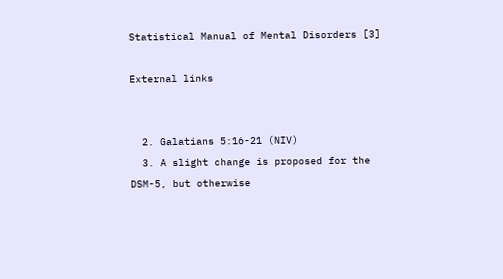Statistical Manual of Mental Disorders [3]

External links


  2. Galatians 5:16-21 (NIV)
  3. A slight change is proposed for the DSM-5, but otherwise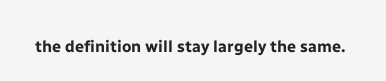the definition will stay largely the same.